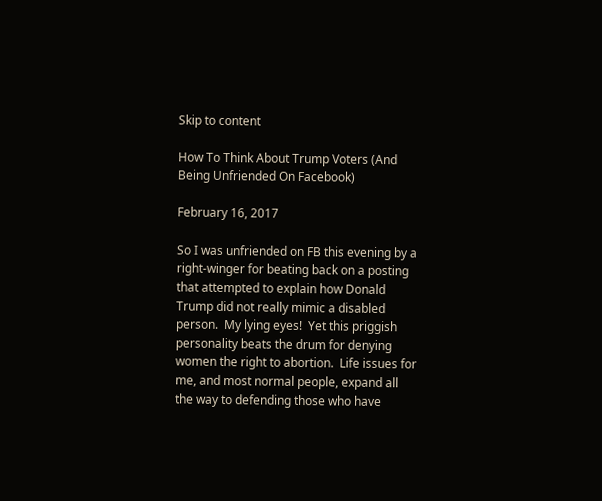Skip to content

How To Think About Trump Voters (And Being Unfriended On Facebook)

February 16, 2017

So I was unfriended on FB this evening by a right-winger for beating back on a posting that attempted to explain how Donald Trump did not really mimic a disabled person.  My lying eyes!  Yet this priggish personality beats the drum for denying women the right to abortion.  Life issues for me, and most normal people, expand all the way to defending those who have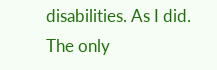disabilities. As I did.
The only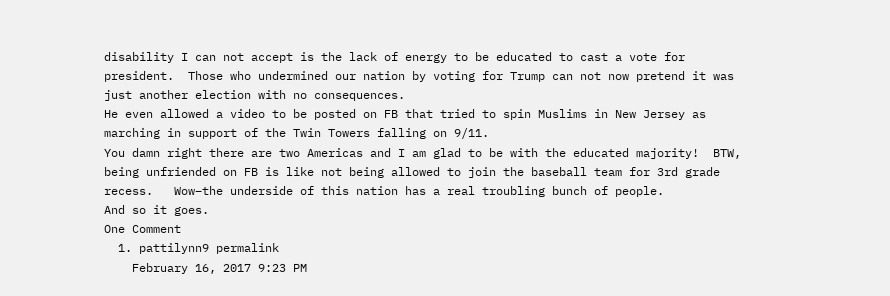disability I can not accept is the lack of energy to be educated to cast a vote for president.  Those who undermined our nation by voting for Trump can not now pretend it was just another election with no consequences.
He even allowed a video to be posted on FB that tried to spin Muslims in New Jersey as marching in support of the Twin Towers falling on 9/11.
You damn right there are two Americas and I am glad to be with the educated majority!  BTW, being unfriended on FB is like not being allowed to join the baseball team for 3rd grade recess.   Wow–the underside of this nation has a real troubling bunch of people.
And so it goes.
One Comment
  1. pattilynn9 permalink
    February 16, 2017 9:23 PM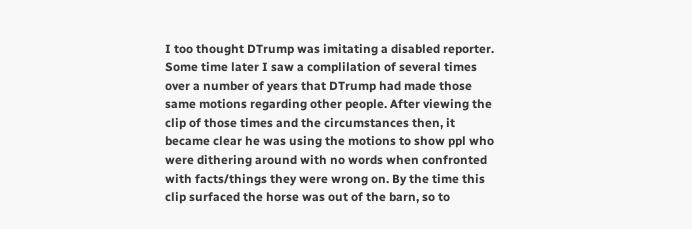I too thought DTrump was imitating a disabled reporter. Some time later I saw a complilation of several times over a number of years that DTrump had made those same motions regarding other people. After viewing the clip of those times and the circumstances then, it became clear he was using the motions to show ppl who were dithering around with no words when confronted with facts/things they were wrong on. By the time this clip surfaced the horse was out of the barn, so to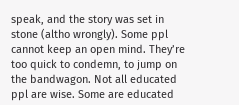speak, and the story was set in stone (altho wrongly). Some ppl cannot keep an open mind. They’re too quick to condemn, to jump on the bandwagon. Not all educated ppl are wise. Some are educated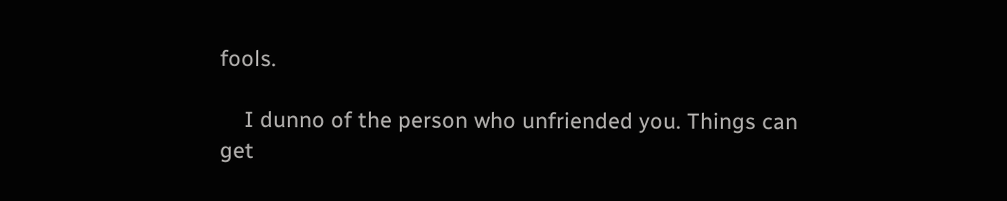fools.

    I dunno of the person who unfriended you. Things can get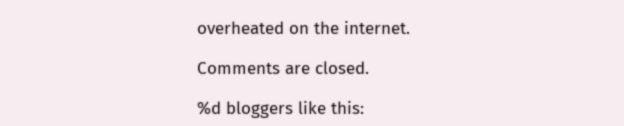overheated on the internet.

Comments are closed.

%d bloggers like this: